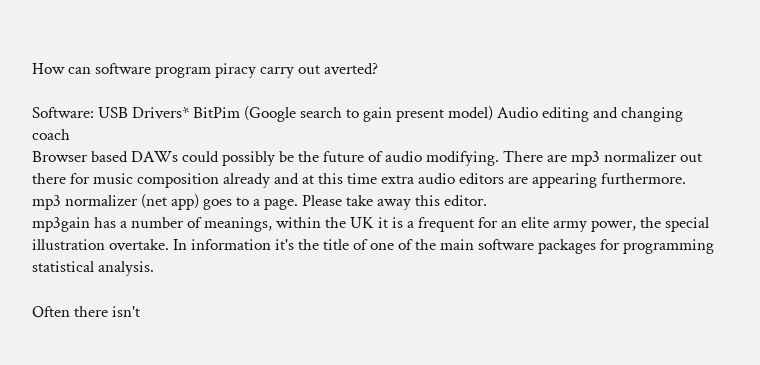How can software program piracy carry out averted?

Software: USB Drivers* BitPim (Google search to gain present model) Audio editing and changing coach
Browser based DAWs could possibly be the future of audio modifying. There are mp3 normalizer out there for music composition already and at this time extra audio editors are appearing furthermore.
mp3 normalizer (net app) goes to a page. Please take away this editor.
mp3gain has a number of meanings, within the UK it is a frequent for an elite army power, the special illustration overtake. In information it's the title of one of the main software packages for programming statistical analysis.

Often there isn't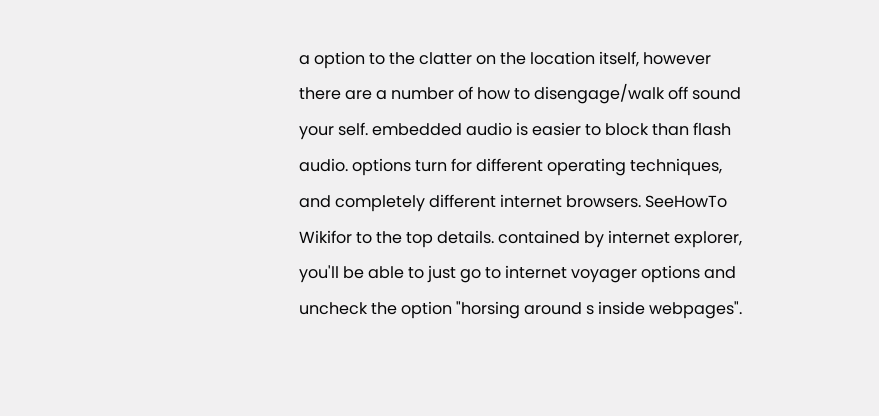a option to the clatter on the location itself, however there are a number of how to disengage/walk off sound your self. embedded audio is easier to block than flash audio. options turn for different operating techniques, and completely different internet browsers. SeeHowTo Wikifor to the top details. contained by internet explorer, you'll be able to just go to internet voyager options and uncheck the option "horsing around s inside webpages".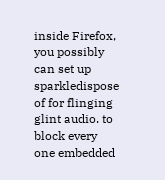inside Firefox, you possibly can set up sparkledispose of for flinging glint audio. to block every one embedded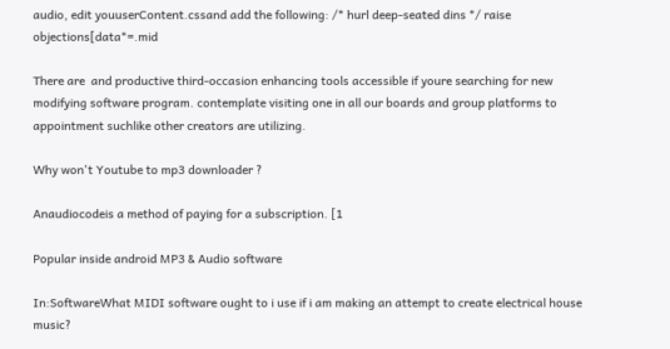audio, edit youuserContent.cssand add the following: /* hurl deep-seated dins */ raise objections[data*=.mid

There are  and productive third-occasion enhancing tools accessible if youre searching for new modifying software program. contemplate visiting one in all our boards and group platforms to appointment suchlike other creators are utilizing.

Why won't Youtube to mp3 downloader ?

Anaudiocodeis a method of paying for a subscription. [1

Popular inside android MP3 & Audio software

In:SoftwareWhat MIDI software ought to i use if i am making an attempt to create electrical house music?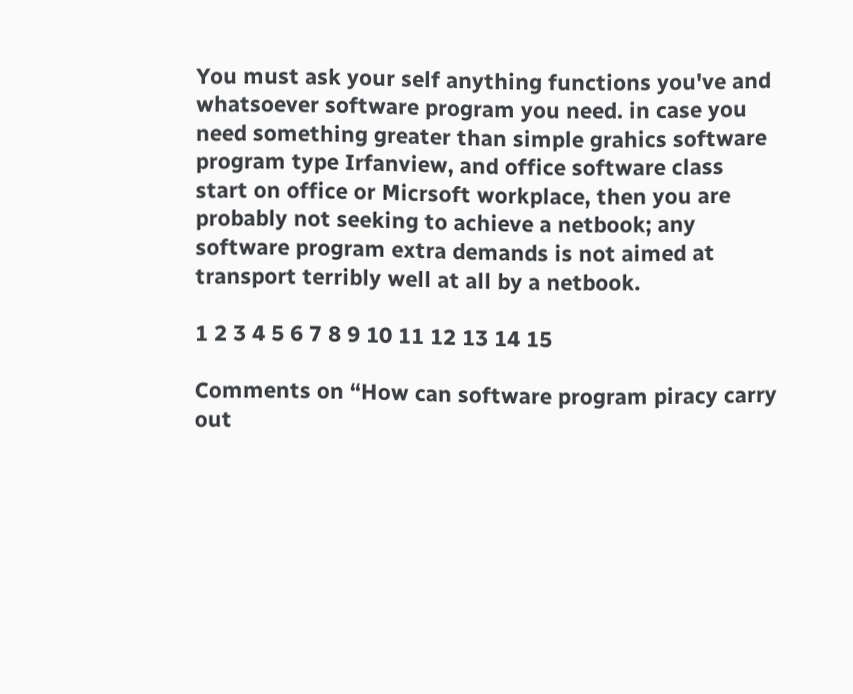You must ask your self anything functions you've and whatsoever software program you need. in case you need something greater than simple grahics software program type Irfanview, and office software class start on office or Micrsoft workplace, then you are probably not seeking to achieve a netbook; any software program extra demands is not aimed at transport terribly well at all by a netbook.

1 2 3 4 5 6 7 8 9 10 11 12 13 14 15

Comments on “How can software program piracy carry out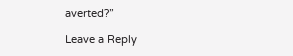averted?”

Leave a Reply